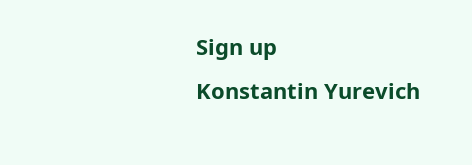Sign up
Konstantin Yurevich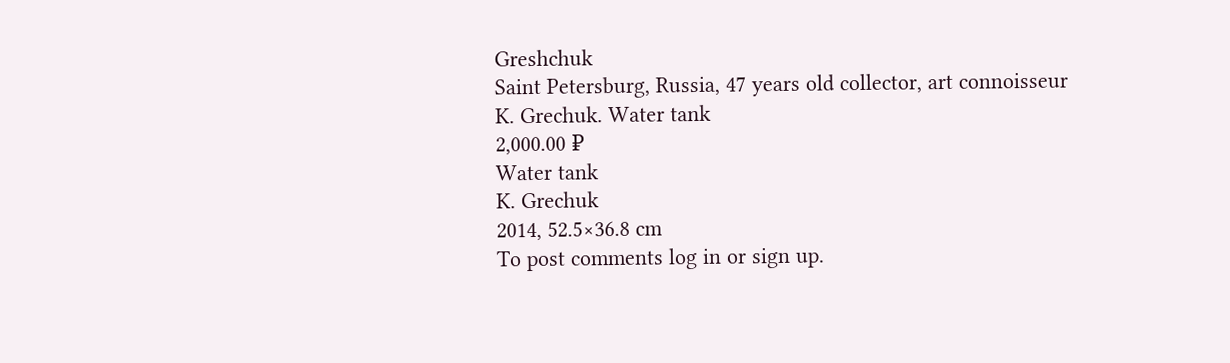Greshchuk
Saint Petersburg, Russia, 47 years old collector, art connoisseur
K. Grechuk. Water tank
2,000.00 ₽
Water tank
K. Grechuk
2014, 52.5×36.8 cm
To post comments log in or sign up.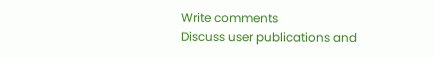Write comments
Discuss user publications and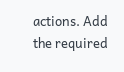actions. Add the required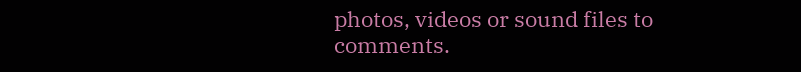photos, videos or sound files to comments.